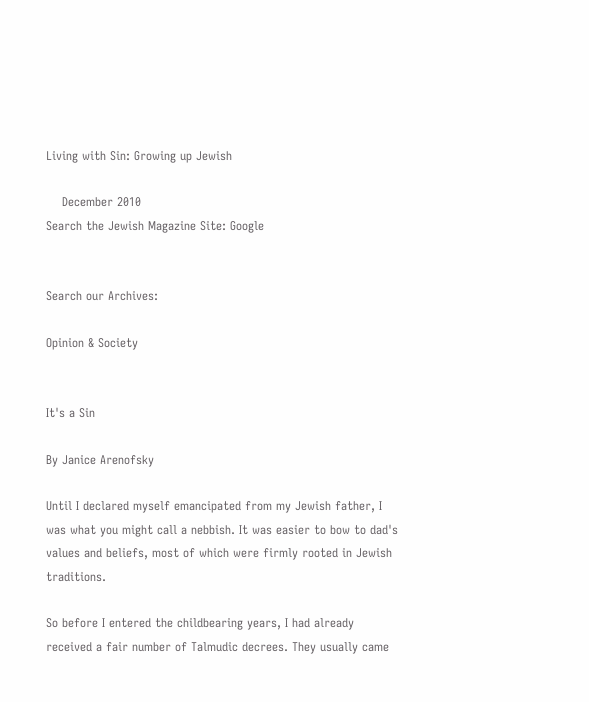Living with Sin: Growing up Jewish

    December 2010
Search the Jewish Magazine Site: Google


Search our Archives:

Opinion & Society


It's a Sin

By Janice Arenofsky

Until I declared myself emancipated from my Jewish father, I was what you might call a nebbish. It was easier to bow to dad's values and beliefs, most of which were firmly rooted in Jewish traditions.

So before I entered the childbearing years, I had already received a fair number of Talmudic decrees. They usually came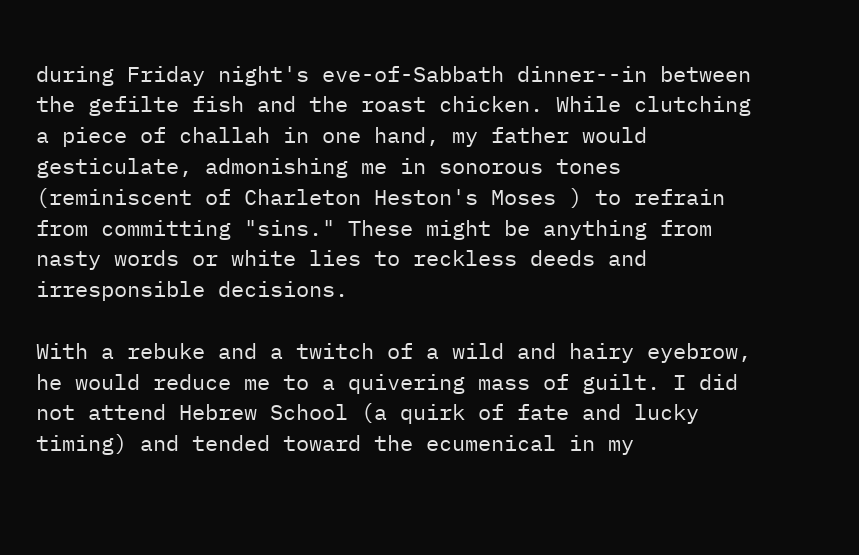during Friday night's eve-of-Sabbath dinner--in between the gefilte fish and the roast chicken. While clutching a piece of challah in one hand, my father would gesticulate, admonishing me in sonorous tones (reminiscent of Charleton Heston's Moses ) to refrain from committing "sins." These might be anything from nasty words or white lies to reckless deeds and irresponsible decisions.

With a rebuke and a twitch of a wild and hairy eyebrow, he would reduce me to a quivering mass of guilt. I did not attend Hebrew School (a quirk of fate and lucky timing) and tended toward the ecumenical in my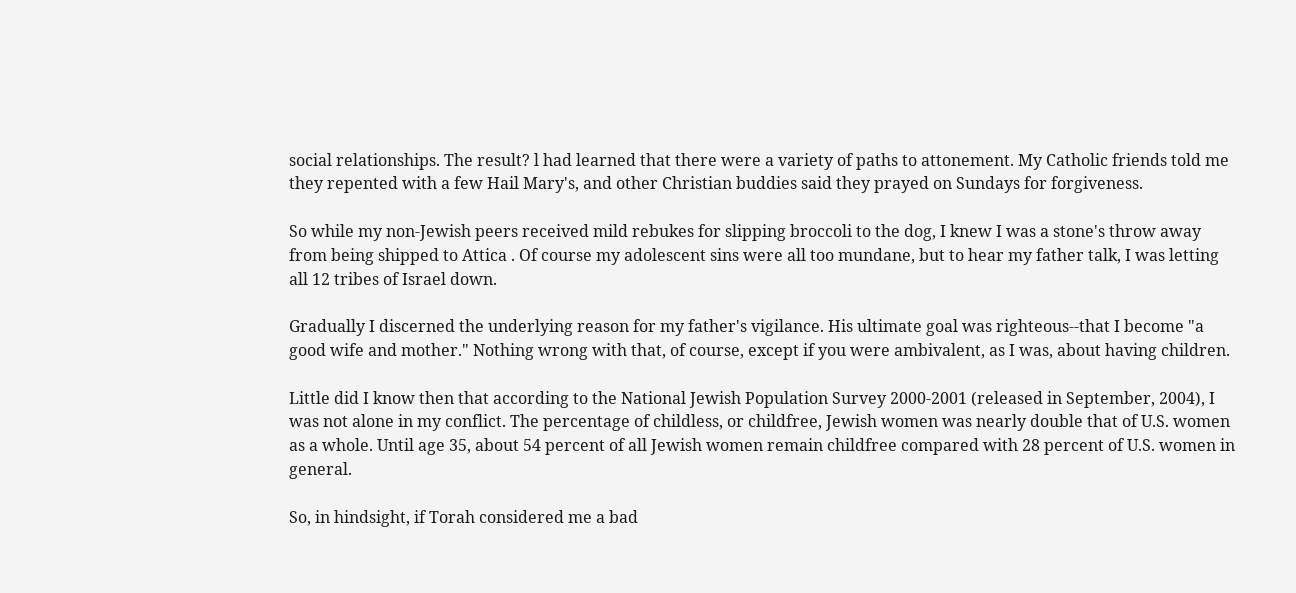social relationships. The result? l had learned that there were a variety of paths to attonement. My Catholic friends told me they repented with a few Hail Mary's, and other Christian buddies said they prayed on Sundays for forgiveness.

So while my non-Jewish peers received mild rebukes for slipping broccoli to the dog, I knew I was a stone's throw away from being shipped to Attica . Of course my adolescent sins were all too mundane, but to hear my father talk, I was letting all 12 tribes of Israel down.

Gradually I discerned the underlying reason for my father's vigilance. His ultimate goal was righteous--that I become "a good wife and mother." Nothing wrong with that, of course, except if you were ambivalent, as I was, about having children.

Little did I know then that according to the National Jewish Population Survey 2000-2001 (released in September, 2004), I was not alone in my conflict. The percentage of childless, or childfree, Jewish women was nearly double that of U.S. women as a whole. Until age 35, about 54 percent of all Jewish women remain childfree compared with 28 percent of U.S. women in general.

So, in hindsight, if Torah considered me a bad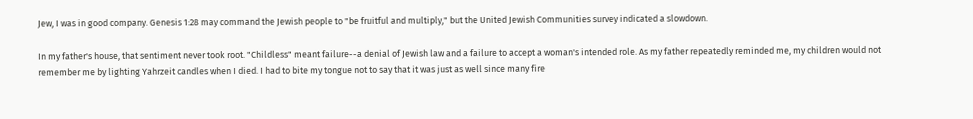Jew, I was in good company. Genesis 1:28 may command the Jewish people to "be fruitful and multiply," but the United Jewish Communities survey indicated a slowdown.

In my father's house, that sentiment never took root. "Childless" meant failure--a denial of Jewish law and a failure to accept a woman's intended role. As my father repeatedly reminded me, my children would not remember me by lighting Yahrzeit candles when I died. I had to bite my tongue not to say that it was just as well since many fire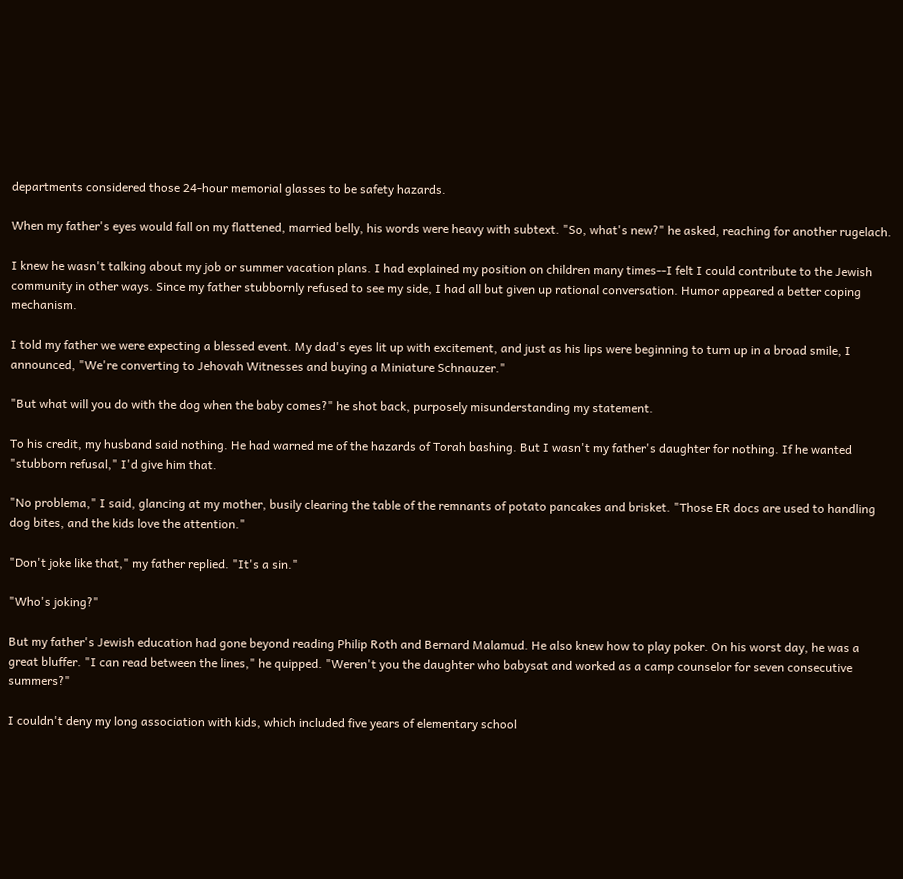departments considered those 24-hour memorial glasses to be safety hazards.

When my father's eyes would fall on my flattened, married belly, his words were heavy with subtext. "So, what's new?" he asked, reaching for another rugelach.

I knew he wasn't talking about my job or summer vacation plans. I had explained my position on children many times--I felt I could contribute to the Jewish community in other ways. Since my father stubbornly refused to see my side, I had all but given up rational conversation. Humor appeared a better coping mechanism.

I told my father we were expecting a blessed event. My dad's eyes lit up with excitement, and just as his lips were beginning to turn up in a broad smile, I announced, "We're converting to Jehovah Witnesses and buying a Miniature Schnauzer."

"But what will you do with the dog when the baby comes?" he shot back, purposely misunderstanding my statement.

To his credit, my husband said nothing. He had warned me of the hazards of Torah bashing. But I wasn't my father's daughter for nothing. If he wanted "stubborn refusal," I'd give him that.

"No problema," I said, glancing at my mother, busily clearing the table of the remnants of potato pancakes and brisket. "Those ER docs are used to handling dog bites, and the kids love the attention."

"Don't joke like that," my father replied. "It's a sin."

"Who's joking?"

But my father's Jewish education had gone beyond reading Philip Roth and Bernard Malamud. He also knew how to play poker. On his worst day, he was a great bluffer. "I can read between the lines," he quipped. "Weren't you the daughter who babysat and worked as a camp counselor for seven consecutive summers?"

I couldn't deny my long association with kids, which included five years of elementary school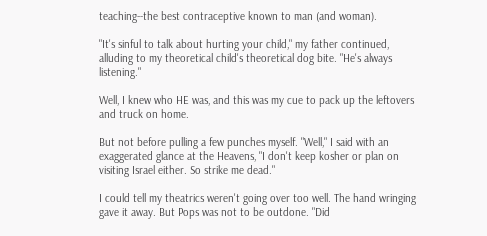teaching--the best contraceptive known to man (and woman).

"It's sinful to talk about hurting your child," my father continued, alluding to my theoretical child's theoretical dog bite. "He's always listening."

Well, I knew who HE was, and this was my cue to pack up the leftovers and truck on home.

But not before pulling a few punches myself. "Well," I said with an exaggerated glance at the Heavens, "I don't keep kosher or plan on visiting Israel either. So strike me dead."

I could tell my theatrics weren't going over too well. The hand wringing gave it away. But Pops was not to be outdone. "Did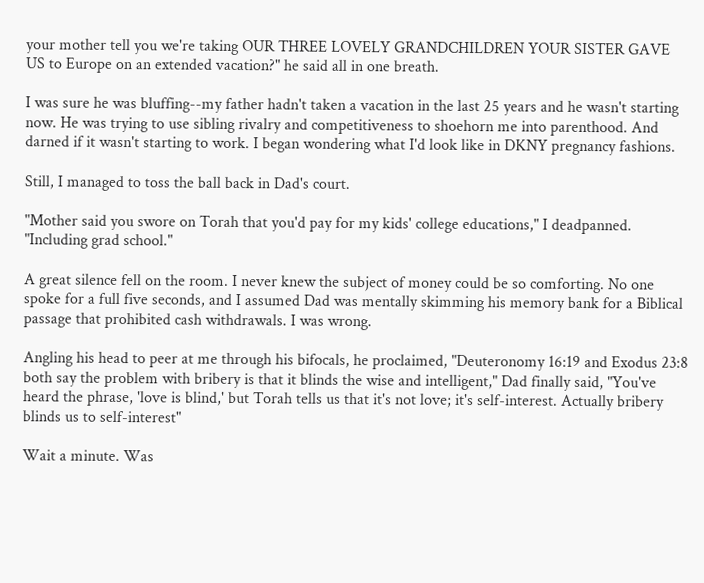your mother tell you we're taking OUR THREE LOVELY GRANDCHILDREN YOUR SISTER GAVE US to Europe on an extended vacation?" he said all in one breath.

I was sure he was bluffing--my father hadn't taken a vacation in the last 25 years and he wasn't starting now. He was trying to use sibling rivalry and competitiveness to shoehorn me into parenthood. And darned if it wasn't starting to work. I began wondering what I'd look like in DKNY pregnancy fashions.

Still, I managed to toss the ball back in Dad's court.

"Mother said you swore on Torah that you'd pay for my kids' college educations," I deadpanned. "Including grad school."

A great silence fell on the room. I never knew the subject of money could be so comforting. No one spoke for a full five seconds, and I assumed Dad was mentally skimming his memory bank for a Biblical passage that prohibited cash withdrawals. I was wrong.

Angling his head to peer at me through his bifocals, he proclaimed, "Deuteronomy 16:19 and Exodus 23:8 both say the problem with bribery is that it blinds the wise and intelligent," Dad finally said, "You've heard the phrase, 'love is blind,' but Torah tells us that it's not love; it's self-interest. Actually bribery blinds us to self-interest"

Wait a minute. Was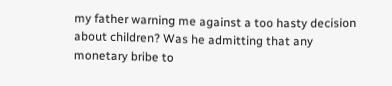my father warning me against a too hasty decision about children? Was he admitting that any monetary bribe to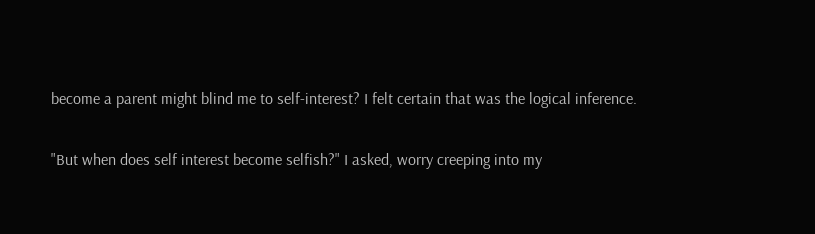become a parent might blind me to self-interest? I felt certain that was the logical inference.

"But when does self interest become selfish?" I asked, worry creeping into my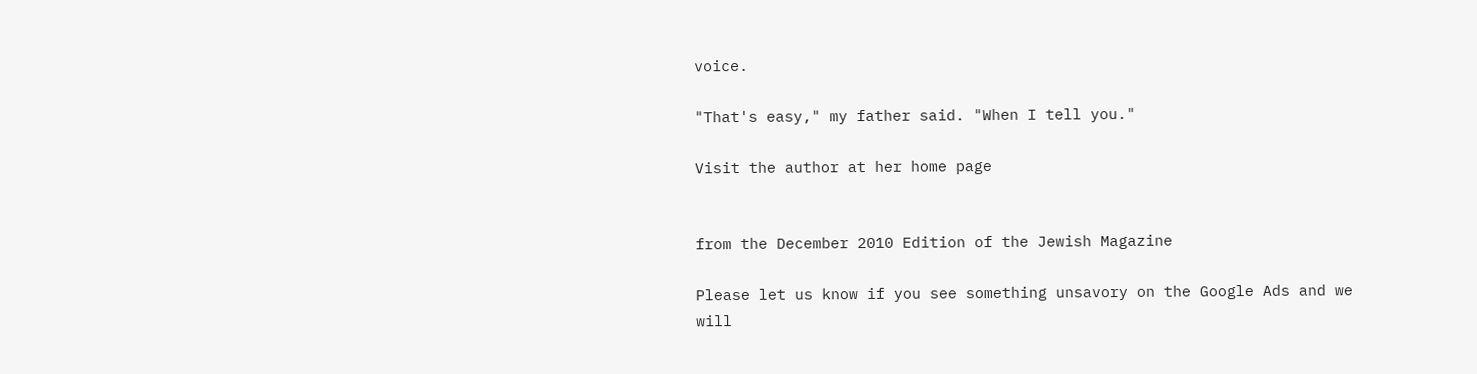voice.

"That's easy," my father said. "When I tell you."

Visit the author at her home page


from the December 2010 Edition of the Jewish Magazine

Please let us know if you see something unsavory on the Google Ads and we will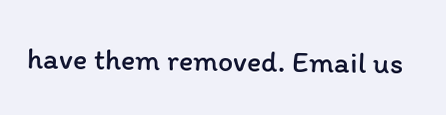have them removed. Email us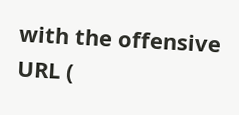with the offensive URL (